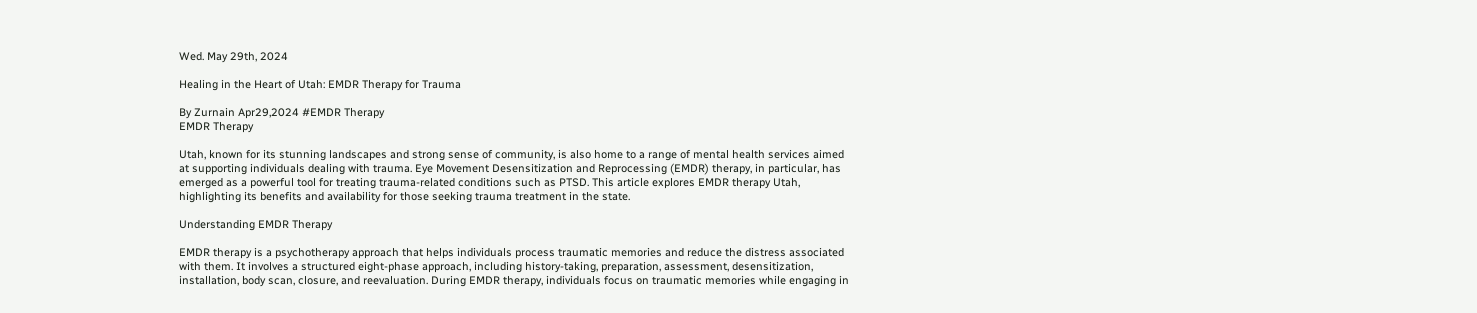Wed. May 29th, 2024

Healing in the Heart of Utah: EMDR Therapy for Trauma

By Zurnain Apr29,2024 #EMDR Therapy
EMDR Therapy

Utah, known for its stunning landscapes and strong sense of community, is also home to a range of mental health services aimed at supporting individuals dealing with trauma. Eye Movement Desensitization and Reprocessing (EMDR) therapy, in particular, has emerged as a powerful tool for treating trauma-related conditions such as PTSD. This article explores EMDR therapy Utah, highlighting its benefits and availability for those seeking trauma treatment in the state.

Understanding EMDR Therapy

EMDR therapy is a psychotherapy approach that helps individuals process traumatic memories and reduce the distress associated with them. It involves a structured eight-phase approach, including history-taking, preparation, assessment, desensitization, installation, body scan, closure, and reevaluation. During EMDR therapy, individuals focus on traumatic memories while engaging in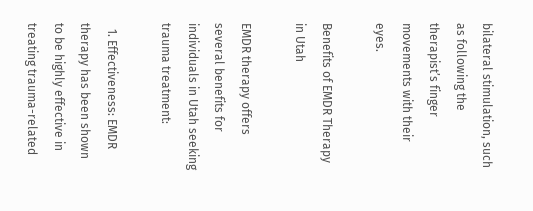bilateral stimulation, such as following the therapist’s finger movements with their eyes.

Benefits of EMDR Therapy in Utah

EMDR therapy offers several benefits for individuals in Utah seeking trauma treatment:

  1. Effectiveness: EMDR therapy has been shown to be highly effective in treating trauma-related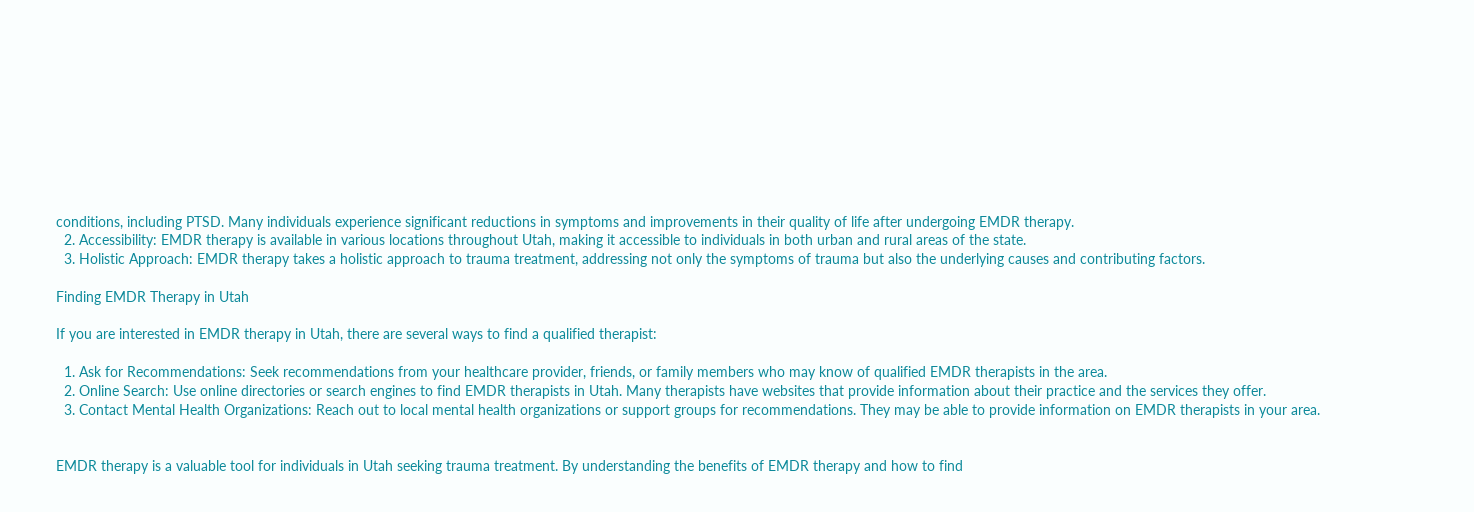conditions, including PTSD. Many individuals experience significant reductions in symptoms and improvements in their quality of life after undergoing EMDR therapy.
  2. Accessibility: EMDR therapy is available in various locations throughout Utah, making it accessible to individuals in both urban and rural areas of the state.
  3. Holistic Approach: EMDR therapy takes a holistic approach to trauma treatment, addressing not only the symptoms of trauma but also the underlying causes and contributing factors.

Finding EMDR Therapy in Utah

If you are interested in EMDR therapy in Utah, there are several ways to find a qualified therapist:

  1. Ask for Recommendations: Seek recommendations from your healthcare provider, friends, or family members who may know of qualified EMDR therapists in the area.
  2. Online Search: Use online directories or search engines to find EMDR therapists in Utah. Many therapists have websites that provide information about their practice and the services they offer.
  3. Contact Mental Health Organizations: Reach out to local mental health organizations or support groups for recommendations. They may be able to provide information on EMDR therapists in your area.


EMDR therapy is a valuable tool for individuals in Utah seeking trauma treatment. By understanding the benefits of EMDR therapy and how to find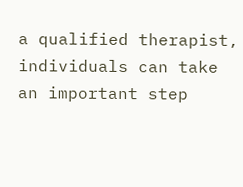a qualified therapist, individuals can take an important step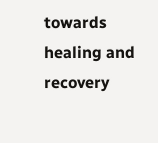towards healing and recovery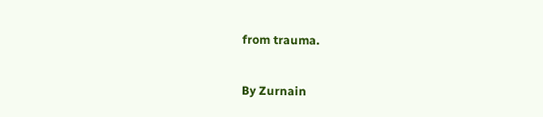from trauma.

By Zurnain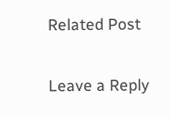Related Post

Leave a Reply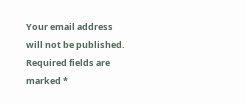Your email address will not be published. Required fields are marked *